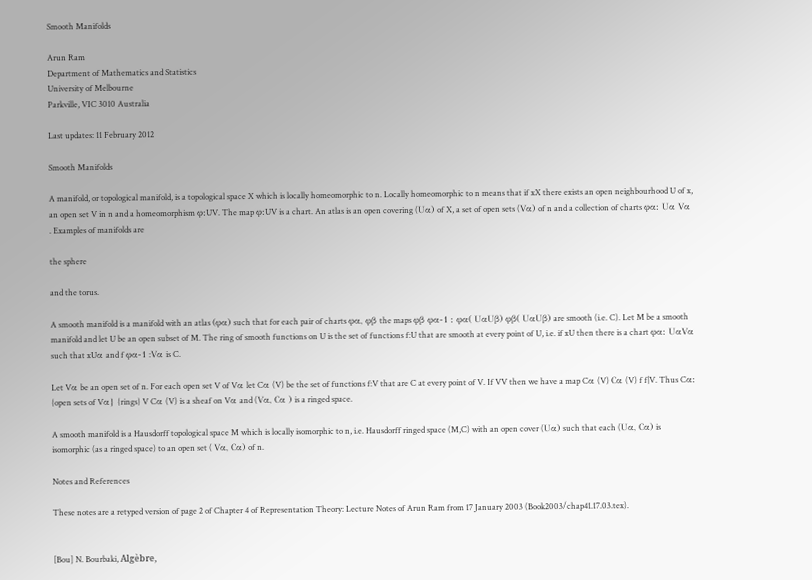Smooth Manifolds

Arun Ram
Department of Mathematics and Statistics
University of Melbourne
Parkville, VIC 3010 Australia

Last updates: 11 February 2012

Smooth Manifolds

A manifold, or topological manifold, is a topological space X which is locally homeomorphic to n. Locally homeomorphic to n means that if xX there exists an open neighbourhood U of x, an open set V in n and a homeomorphism φ:UV. The map φ:UV is a chart. An atlas is an open covering (Uα) of X, a set of open sets (Vα) of n and a collection of charts φα: Uα Vα . Examples of manifolds are

the sphere

and the torus.

A smooth manifold is a manifold with an atlas (φα) such that for each pair of charts φα, φβ the maps φβ φα-1 : φα( UαUβ) φβ( UαUβ) are smooth (i.e. C). Let M be a smooth manifold and let U be an open subset of M. The ring of smooth functions on U is the set of functions f:U that are smooth at every point of U, i.e. if xU then there is a chart φα: UαVα such that xUα and f φα-1 :Vα is C.

Let Vα be an open set of n. For each open set V of Vα let Cα (V) be the set of functions f:V that are C at every point of V. If VV then we have a map Cα (V) Cα (V) f f|V. Thus Cα: {open sets of Vα} {rings} V Cα (V) is a sheaf on Vα and (Vα, Cα ) is a ringed space.

A smooth manifold is a Hausdorff topological space M which is locally isomorphic to n, i.e. Hausdorff ringed space (M,C) with an open cover (Uα) such that each (Uα, Cα) is isomorphic (as a ringed space) to an open set ( Vα, Cα) of n.

Notes and References

These notes are a retyped version of page 2 of Chapter 4 of Representation Theory: Lecture Notes of Arun Ram from 17 January 2003 (Book2003/chap41.17.03.tex).


[Bou] N. Bourbaki, Algèbre,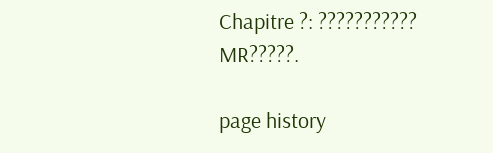Chapitre ?: ??????????? MR?????.

page history